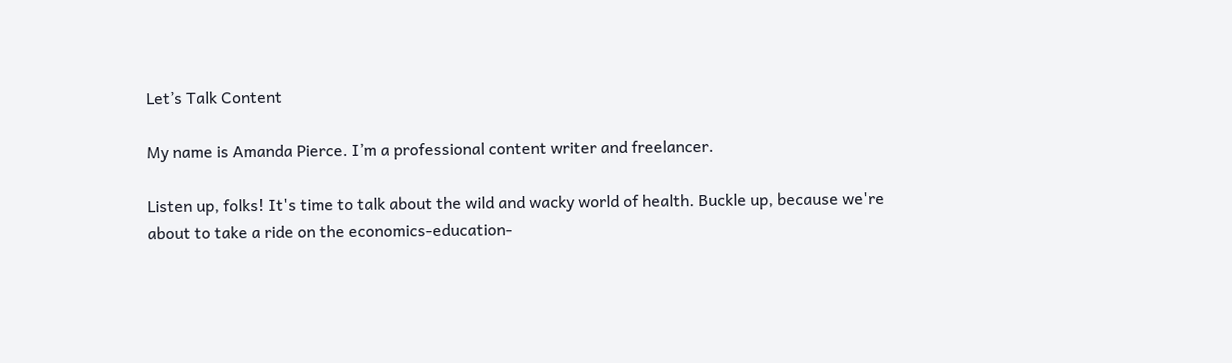Let’s Talk Content

My name is Amanda Pierce. I’m a professional content writer and freelancer.

Listen up, folks! It's time to talk about the wild and wacky world of health. Buckle up, because we're about to take a ride on the economics-education-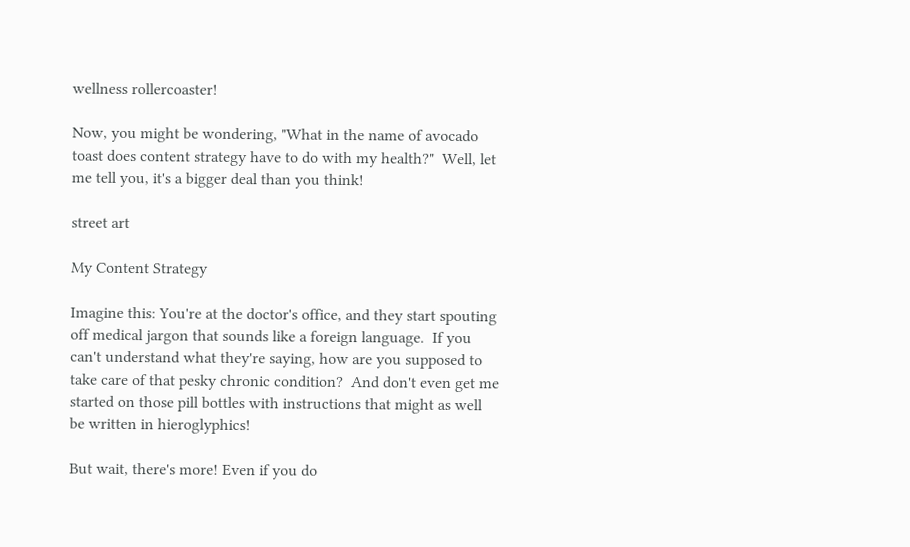wellness rollercoaster!

Now, you might be wondering, "What in the name of avocado toast does content strategy have to do with my health?"  Well, let me tell you, it's a bigger deal than you think!

street art

My Content Strategy

Imagine this: You're at the doctor's office, and they start spouting off medical jargon that sounds like a foreign language.  If you can't understand what they're saying, how are you supposed to take care of that pesky chronic condition?  And don't even get me started on those pill bottles with instructions that might as well be written in hieroglyphics!

But wait, there's more! Even if you do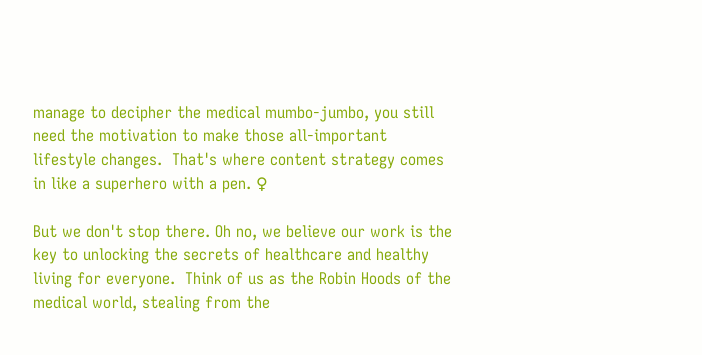manage to decipher the medical mumbo-jumbo, you still need the motivation to make those all-important lifestyle changes.  That's where content strategy comes in like a superhero with a pen. ♀

But we don't stop there. Oh no, we believe our work is the key to unlocking the secrets of healthcare and healthy living for everyone.  Think of us as the Robin Hoods of the medical world, stealing from the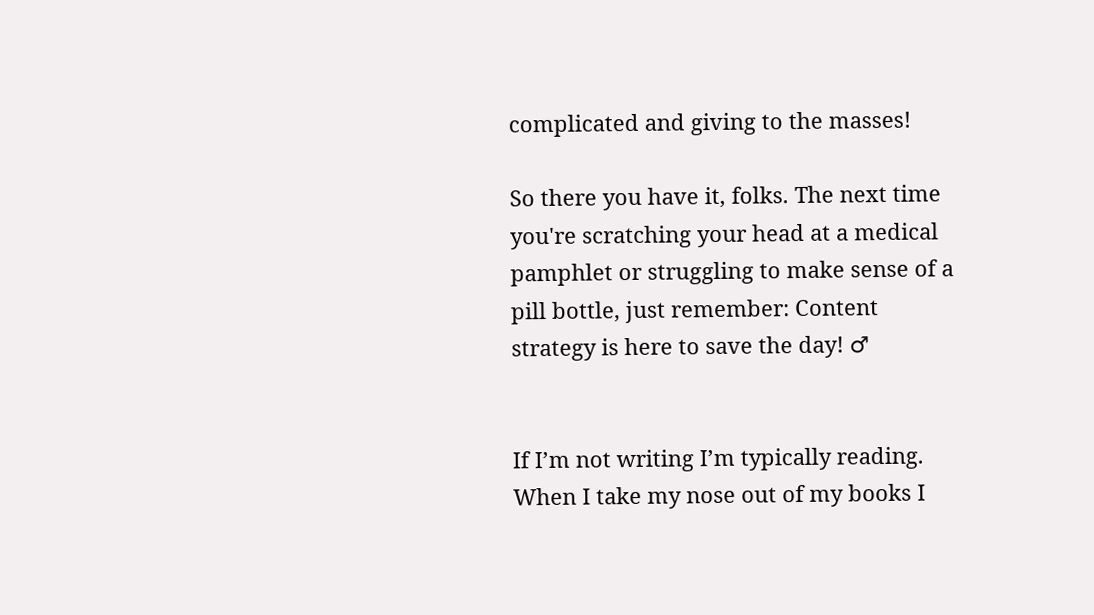complicated and giving to the masses!

So there you have it, folks. The next time you're scratching your head at a medical pamphlet or struggling to make sense of a pill bottle, just remember: Content strategy is here to save the day! ♂


If I’m not writing I’m typically reading. When I take my nose out of my books I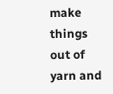make things out of yarn and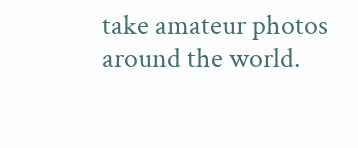take amateur photos around the world.